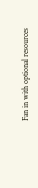Fan in with optional resources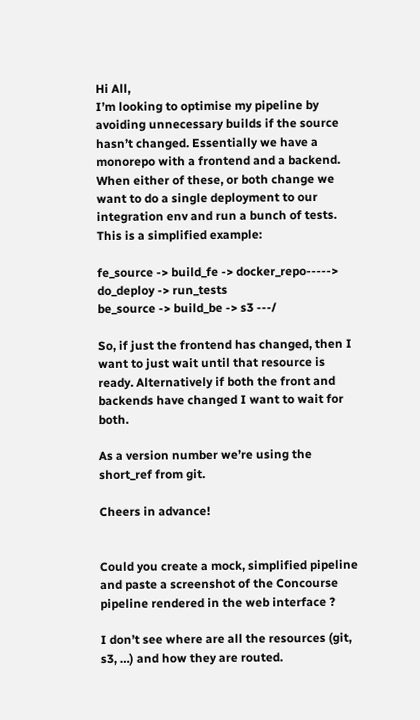Hi All,
I’m looking to optimise my pipeline by avoiding unnecessary builds if the source hasn’t changed. Essentially we have a monorepo with a frontend and a backend. When either of these, or both change we want to do a single deployment to our integration env and run a bunch of tests. This is a simplified example:

fe_source -> build_fe -> docker_repo-----> do_deploy -> run_tests
be_source -> build_be -> s3 ---/

So, if just the frontend has changed, then I want to just wait until that resource is ready. Alternatively if both the front and backends have changed I want to wait for both.

As a version number we’re using the short_ref from git.

Cheers in advance!


Could you create a mock, simplified pipeline and paste a screenshot of the Concourse pipeline rendered in the web interface ?

I don’t see where are all the resources (git, s3, …) and how they are routed.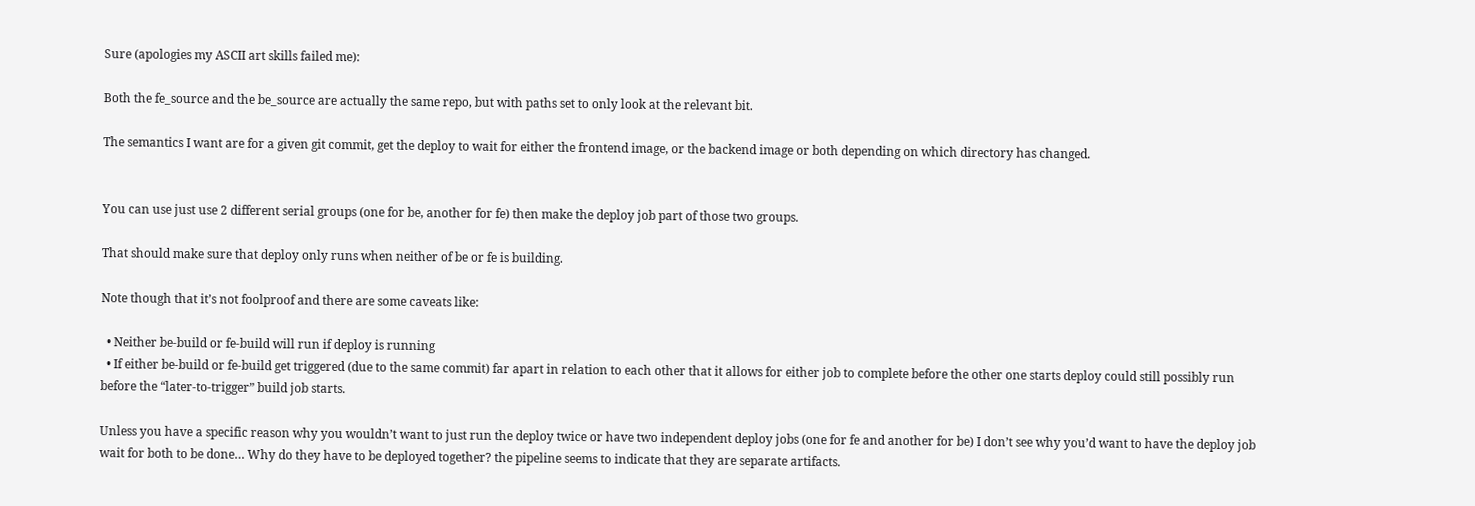Sure (apologies my ASCII art skills failed me):

Both the fe_source and the be_source are actually the same repo, but with paths set to only look at the relevant bit.

The semantics I want are for a given git commit, get the deploy to wait for either the frontend image, or the backend image or both depending on which directory has changed.


You can use just use 2 different serial groups (one for be, another for fe) then make the deploy job part of those two groups.

That should make sure that deploy only runs when neither of be or fe is building.

Note though that it’s not foolproof and there are some caveats like:

  • Neither be-build or fe-build will run if deploy is running
  • If either be-build or fe-build get triggered (due to the same commit) far apart in relation to each other that it allows for either job to complete before the other one starts deploy could still possibly run before the “later-to-trigger” build job starts.

Unless you have a specific reason why you wouldn’t want to just run the deploy twice or have two independent deploy jobs (one for fe and another for be) I don’t see why you’d want to have the deploy job wait for both to be done… Why do they have to be deployed together? the pipeline seems to indicate that they are separate artifacts.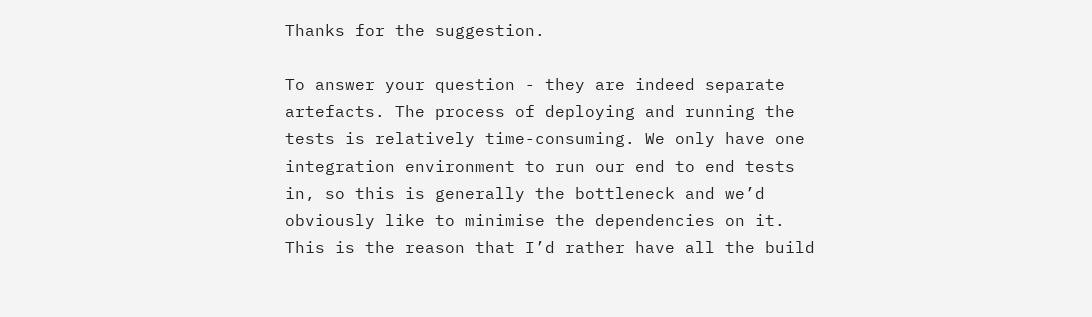Thanks for the suggestion.

To answer your question - they are indeed separate artefacts. The process of deploying and running the tests is relatively time-consuming. We only have one integration environment to run our end to end tests in, so this is generally the bottleneck and we’d obviously like to minimise the dependencies on it. This is the reason that I’d rather have all the build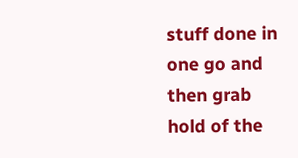stuff done in one go and then grab hold of the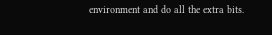environment and do all the extra bits.